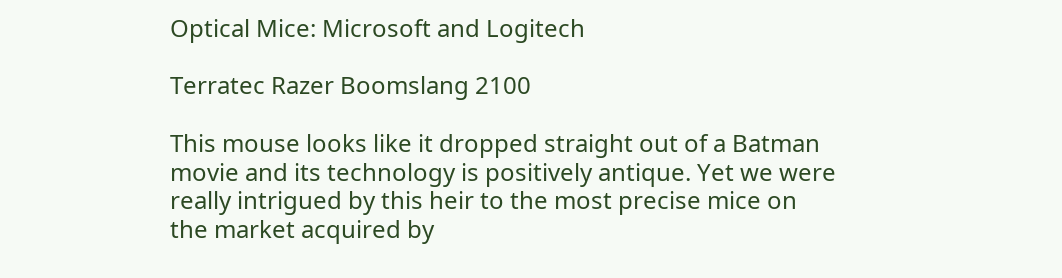Optical Mice: Microsoft and Logitech

Terratec Razer Boomslang 2100

This mouse looks like it dropped straight out of a Batman movie and its technology is positively antique. Yet we were really intrigued by this heir to the most precise mice on the market acquired by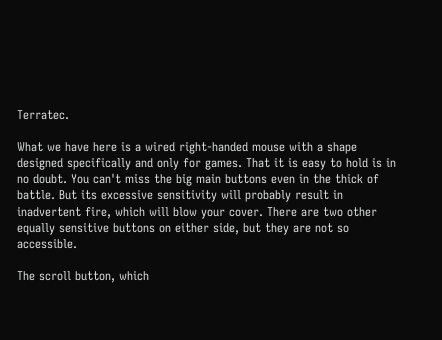Terratec.

What we have here is a wired right-handed mouse with a shape designed specifically and only for games. That it is easy to hold is in no doubt. You can't miss the big main buttons even in the thick of battle. But its excessive sensitivity will probably result in inadvertent fire, which will blow your cover. There are two other equally sensitive buttons on either side, but they are not so accessible.

The scroll button, which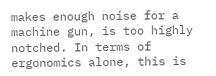makes enough noise for a machine gun, is too highly notched. In terms of ergonomics alone, this is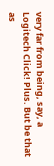very far from being, say, a Logitech Click! Plus. But be that as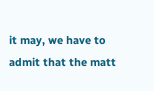it may, we have to admit that the matt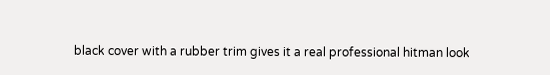black cover with a rubber trim gives it a real professional hitman look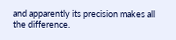and apparently its precision makes all the difference.